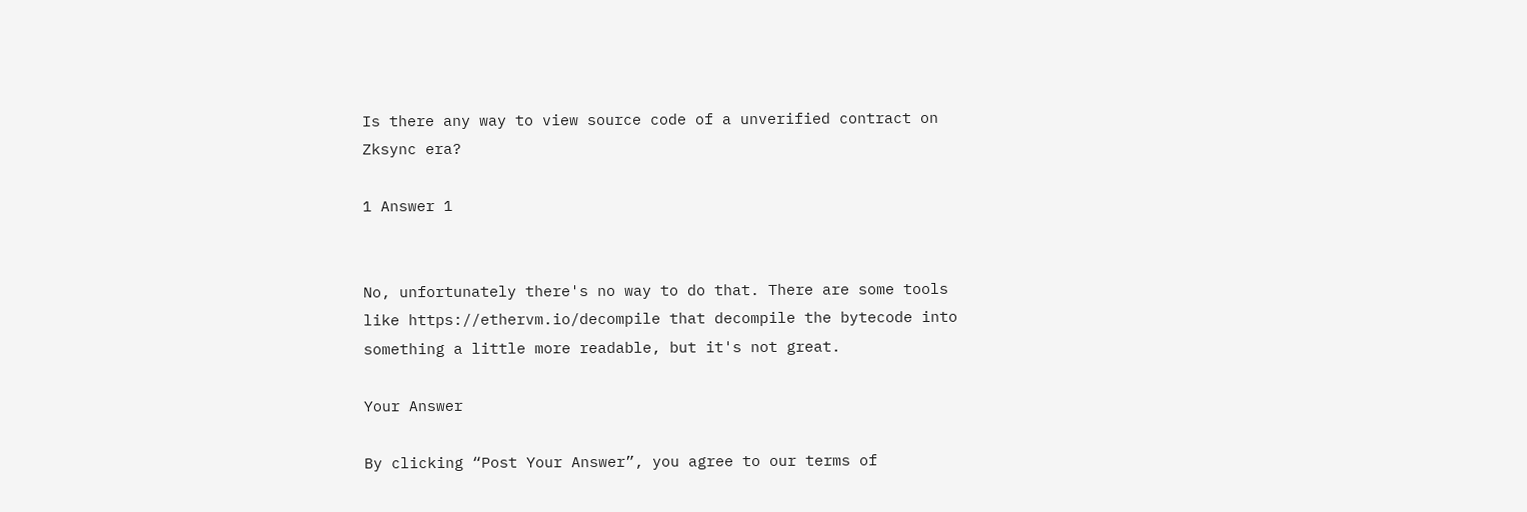Is there any way to view source code of a unverified contract on Zksync era?

1 Answer 1


No, unfortunately there's no way to do that. There are some tools like https://ethervm.io/decompile that decompile the bytecode into something a little more readable, but it's not great.

Your Answer

By clicking “Post Your Answer”, you agree to our terms of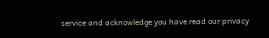service and acknowledge you have read our privacy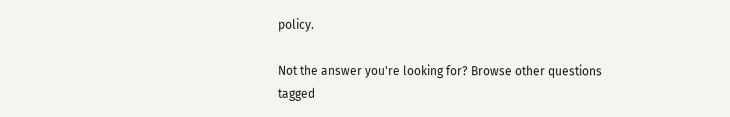policy.

Not the answer you're looking for? Browse other questions tagged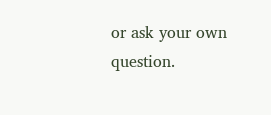or ask your own question.